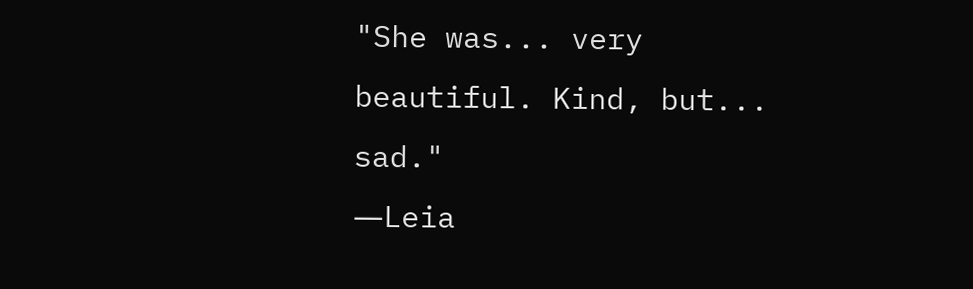"She was... very beautiful. Kind, but... sad."
―Leia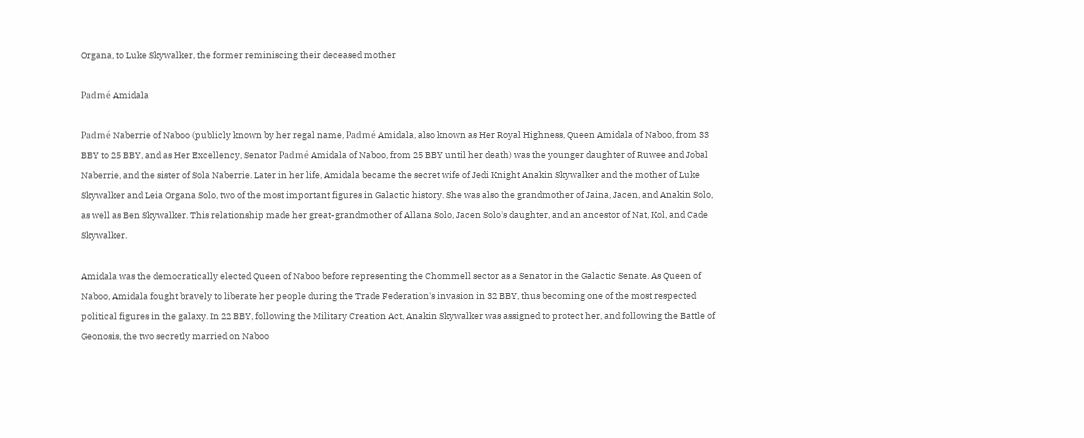Organa, to Luke Skywalker, the former reminiscing their deceased mother

Padmé Amidala

Padmé Naberrie of Naboo (publicly known by her regal name, Padmé Amidala, also known as Her Royal Highness, Queen Amidala of Naboo, from 33 BBY to 25 BBY, and as Her Excellency, Senator Padmé Amidala of Naboo, from 25 BBY until her death) was the younger daughter of Ruwee and Jobal Naberrie, and the sister of Sola Naberrie. Later in her life, Amidala became the secret wife of Jedi Knight Anakin Skywalker and the mother of Luke Skywalker and Leia Organa Solo, two of the most important figures in Galactic history. She was also the grandmother of Jaina, Jacen, and Anakin Solo, as well as Ben Skywalker. This relationship made her great-grandmother of Allana Solo, Jacen Solo's daughter, and an ancestor of Nat, Kol, and Cade Skywalker.

Amidala was the democratically elected Queen of Naboo before representing the Chommell sector as a Senator in the Galactic Senate. As Queen of Naboo, Amidala fought bravely to liberate her people during the Trade Federation's invasion in 32 BBY, thus becoming one of the most respected political figures in the galaxy. In 22 BBY, following the Military Creation Act, Anakin Skywalker was assigned to protect her, and following the Battle of Geonosis, the two secretly married on Naboo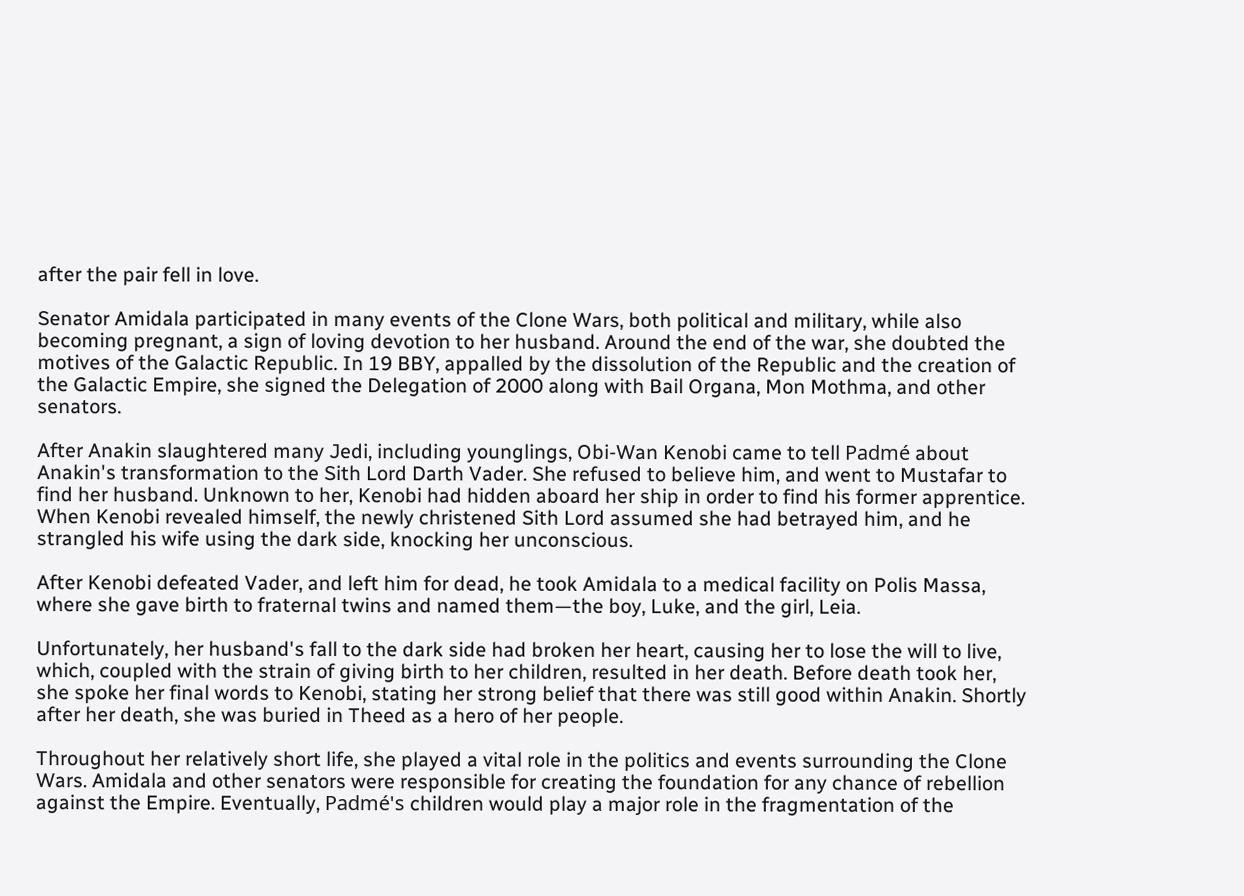after the pair fell in love.

Senator Amidala participated in many events of the Clone Wars, both political and military, while also becoming pregnant, a sign of loving devotion to her husband. Around the end of the war, she doubted the motives of the Galactic Republic. In 19 BBY, appalled by the dissolution of the Republic and the creation of the Galactic Empire, she signed the Delegation of 2000 along with Bail Organa, Mon Mothma, and other senators.

After Anakin slaughtered many Jedi, including younglings, Obi-Wan Kenobi came to tell Padmé about Anakin's transformation to the Sith Lord Darth Vader. She refused to believe him, and went to Mustafar to find her husband. Unknown to her, Kenobi had hidden aboard her ship in order to find his former apprentice. When Kenobi revealed himself, the newly christened Sith Lord assumed she had betrayed him, and he strangled his wife using the dark side, knocking her unconscious.

After Kenobi defeated Vader, and left him for dead, he took Amidala to a medical facility on Polis Massa, where she gave birth to fraternal twins and named them—the boy, Luke, and the girl, Leia.

Unfortunately, her husband's fall to the dark side had broken her heart, causing her to lose the will to live, which, coupled with the strain of giving birth to her children, resulted in her death. Before death took her, she spoke her final words to Kenobi, stating her strong belief that there was still good within Anakin. Shortly after her death, she was buried in Theed as a hero of her people.

Throughout her relatively short life, she played a vital role in the politics and events surrounding the Clone Wars. Amidala and other senators were responsible for creating the foundation for any chance of rebellion against the Empire. Eventually, Padmé's children would play a major role in the fragmentation of the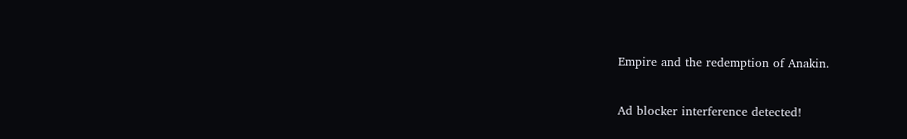Empire and the redemption of Anakin.

Ad blocker interference detected!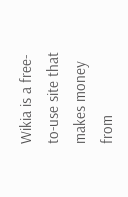Wikia is a free-to-use site that makes money from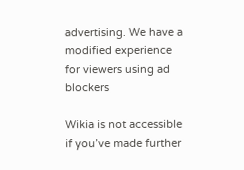advertising. We have a modified experience for viewers using ad blockers

Wikia is not accessible if you’ve made further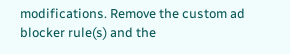modifications. Remove the custom ad blocker rule(s) and the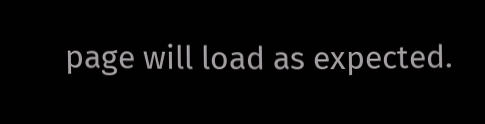page will load as expected.